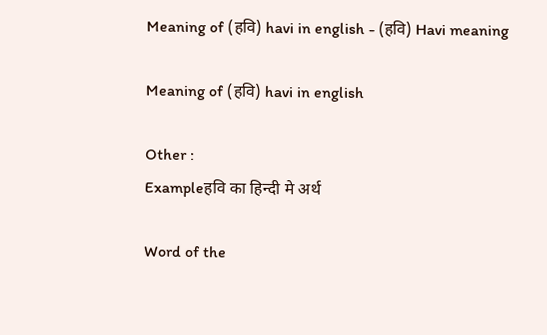Meaning of (हवि) havi in english - (हवि) Havi meaning

Meaning of (हवि) havi in english

Other :
Exampleहवि का हिन्दी मे अर्थ

Word of the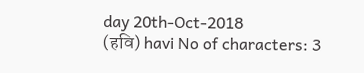day 20th-Oct-2018
(हवि) havi No of characters: 3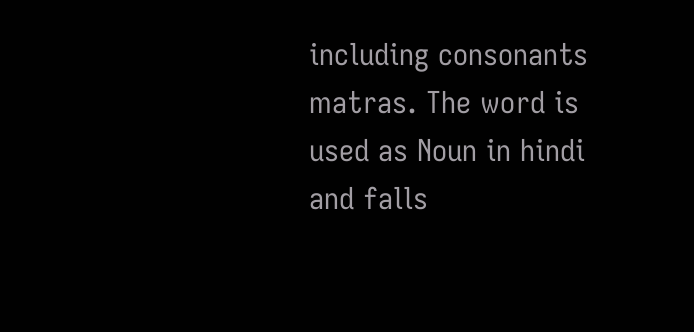including consonants matras. The word is used as Noun in hindi and falls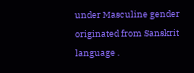under Masculine gender originated from Sanskrit language .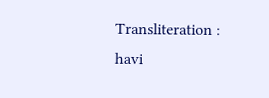Transliteration : havi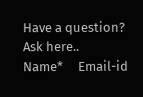Have a question? Ask here..
Name*     Email-id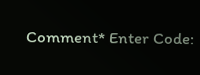Comment* Enter Code: